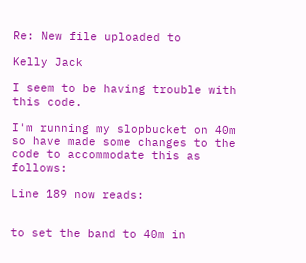Re: New file uploaded to

Kelly Jack

I seem to be having trouble with this code.

I'm running my slopbucket on 40m so have made some changes to the code to accommodate this as follows:

Line 189 now reads:


to set the band to 40m in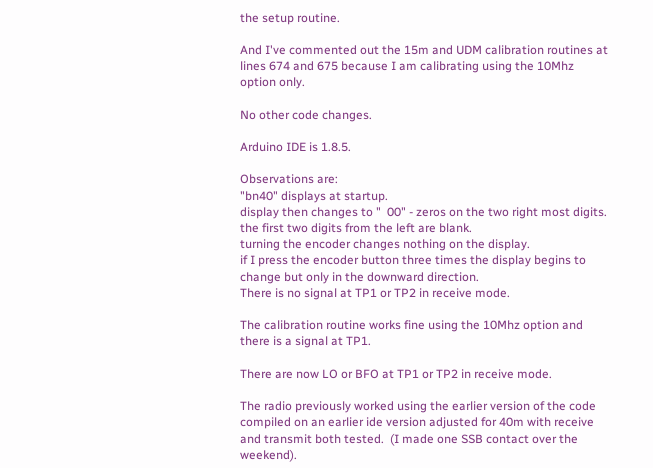the setup routine.

And I've commented out the 15m and UDM calibration routines at lines 674 and 675 because I am calibrating using the 10Mhz option only.

No other code changes.

Arduino IDE is 1.8.5.

Observations are:
"bn40" displays at startup.
display then changes to "  00" - zeros on the two right most digits.
the first two digits from the left are blank.
turning the encoder changes nothing on the display.
if I press the encoder button three times the display begins to change but only in the downward direction.
There is no signal at TP1 or TP2 in receive mode.

The calibration routine works fine using the 10Mhz option and there is a signal at TP1.

There are now LO or BFO at TP1 or TP2 in receive mode.

The radio previously worked using the earlier version of the code compiled on an earlier ide version adjusted for 40m with receive and transmit both tested.  (I made one SSB contact over the weekend).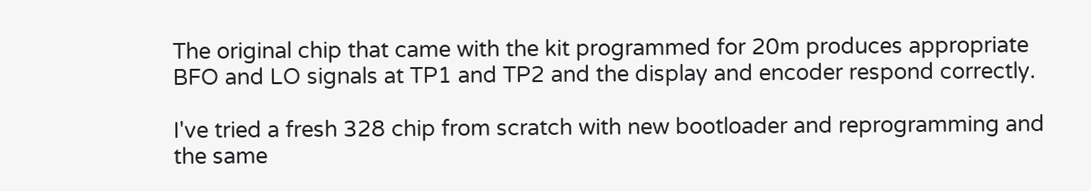The original chip that came with the kit programmed for 20m produces appropriate BFO and LO signals at TP1 and TP2 and the display and encoder respond correctly.

I've tried a fresh 328 chip from scratch with new bootloader and reprogramming and the same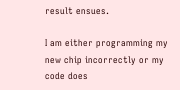result ensues.

I am either programming my new chip incorrectly or my code does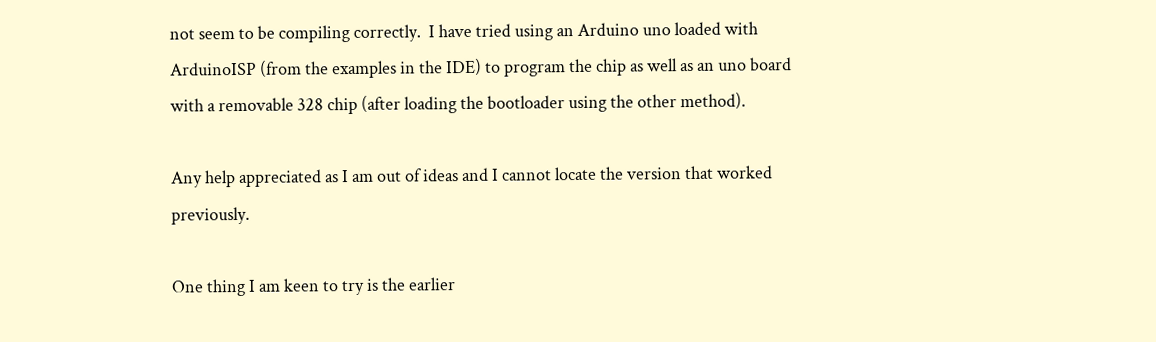not seem to be compiling correctly.  I have tried using an Arduino uno loaded with ArduinoISP (from the examples in the IDE) to program the chip as well as an uno board with a removable 328 chip (after loading the bootloader using the other method).

Any help appreciated as I am out of ideas and I cannot locate the version that worked previously.

One thing I am keen to try is the earlier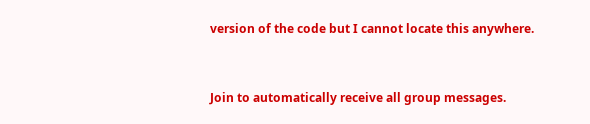version of the code but I cannot locate this anywhere.



Join to automatically receive all group messages.